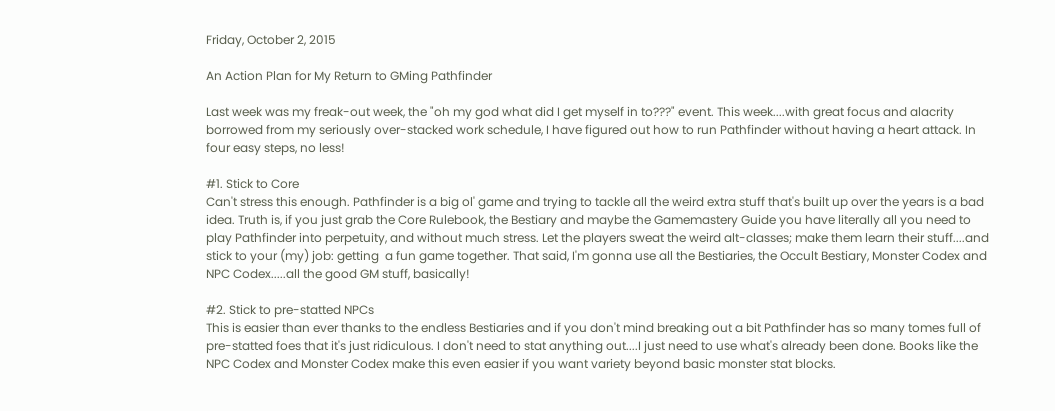Friday, October 2, 2015

An Action Plan for My Return to GMing Pathfinder

Last week was my freak-out week, the "oh my god what did I get myself in to???" event. This week....with great focus and alacrity borrowed from my seriously over-stacked work schedule, I have figured out how to run Pathfinder without having a heart attack. In four easy steps, no less!

#1. Stick to Core
Can't stress this enough. Pathfinder is a big ol' game and trying to tackle all the weird extra stuff that's built up over the years is a bad idea. Truth is, if you just grab the Core Rulebook, the Bestiary and maybe the Gamemastery Guide you have literally all you need to play Pathfinder into perpetuity, and without much stress. Let the players sweat the weird alt-classes; make them learn their stuff....and stick to your (my) job: getting  a fun game together. That said, I'm gonna use all the Bestiaries, the Occult Bestiary, Monster Codex and NPC Codex.....all the good GM stuff, basically!

#2. Stick to pre-statted NPCs
This is easier than ever thanks to the endless Bestiaries and if you don't mind breaking out a bit Pathfinder has so many tomes full of pre-statted foes that it's just ridiculous. I don't need to stat anything out....I just need to use what's already been done. Books like the NPC Codex and Monster Codex make this even easier if you want variety beyond basic monster stat blocks.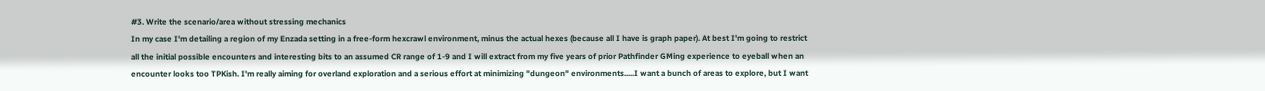#3. Write the scenario/area without stressing mechanics
In my case I'm detailing a region of my Enzada setting in a free-form hexcrawl environment, minus the actual hexes (because all I have is graph paper). At best I'm going to restrict all the initial possible encounters and interesting bits to an assumed CR range of 1-9 and I will extract from my five years of prior Pathfinder GMing experience to eyeball when an encounter looks too TPKish. I'm really aiming for overland exploration and a serious effort at minimizing "dungeon" environments.....I want a bunch of areas to explore, but I want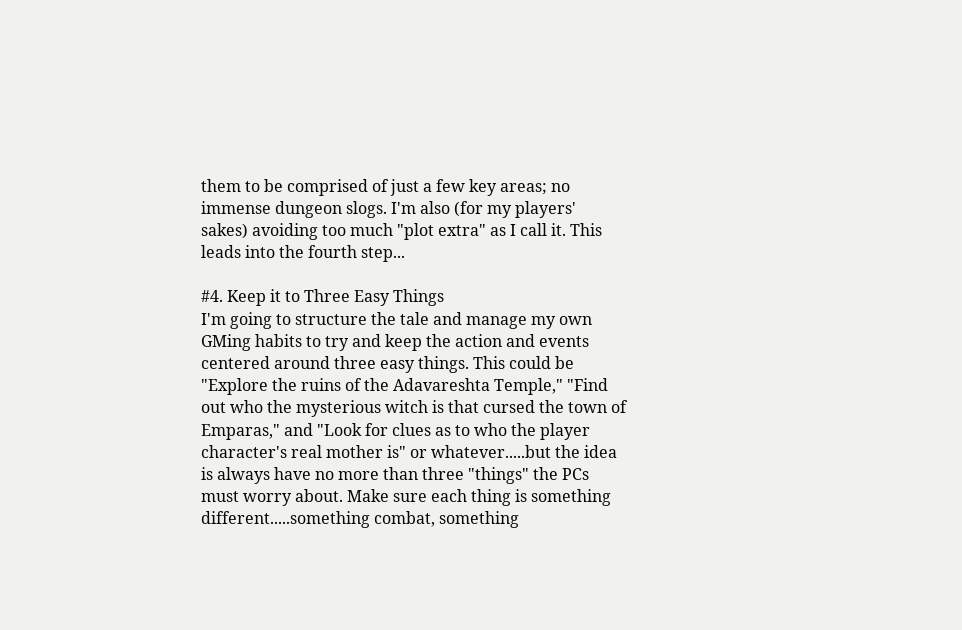them to be comprised of just a few key areas; no immense dungeon slogs. I'm also (for my players' sakes) avoiding too much "plot extra" as I call it. This leads into the fourth step...

#4. Keep it to Three Easy Things
I'm going to structure the tale and manage my own GMing habits to try and keep the action and events centered around three easy things. This could be "Explore the ruins of the Adavareshta Temple," "Find out who the mysterious witch is that cursed the town of Emparas," and "Look for clues as to who the player character's real mother is" or whatever.....but the idea is always have no more than three "things" the PCs must worry about. Make sure each thing is something different.....something combat, something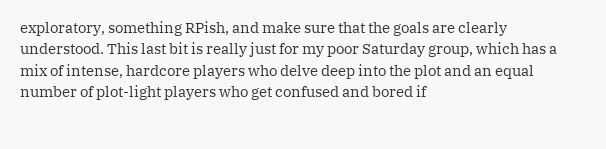exploratory, something RPish, and make sure that the goals are clearly understood. This last bit is really just for my poor Saturday group, which has a mix of intense, hardcore players who delve deep into the plot and an equal number of plot-light players who get confused and bored if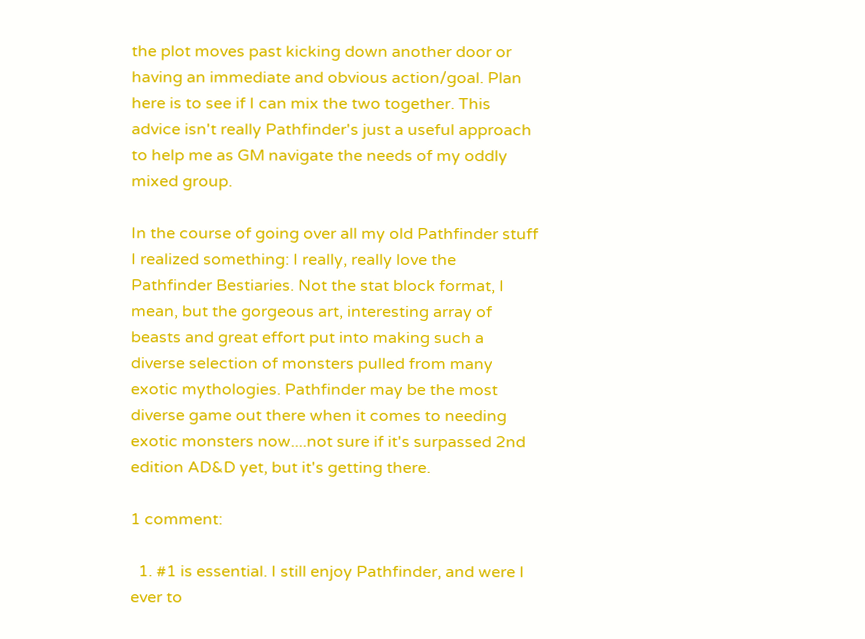the plot moves past kicking down another door or having an immediate and obvious action/goal. Plan here is to see if I can mix the two together. This advice isn't really Pathfinder's just a useful approach to help me as GM navigate the needs of my oddly mixed group.

In the course of going over all my old Pathfinder stuff I realized something: I really, really love the Pathfinder Bestiaries. Not the stat block format, I mean, but the gorgeous art, interesting array of beasts and great effort put into making such a diverse selection of monsters pulled from many exotic mythologies. Pathfinder may be the most diverse game out there when it comes to needing exotic monsters now....not sure if it's surpassed 2nd edition AD&D yet, but it's getting there.

1 comment:

  1. #1 is essential. I still enjoy Pathfinder, and were I ever to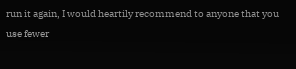run it again, I would heartily recommend to anyone that you use fewer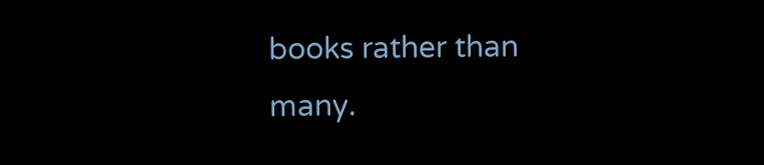books rather than many.